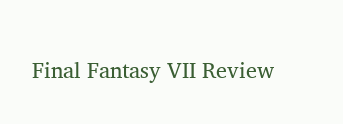Final Fantasy VII Review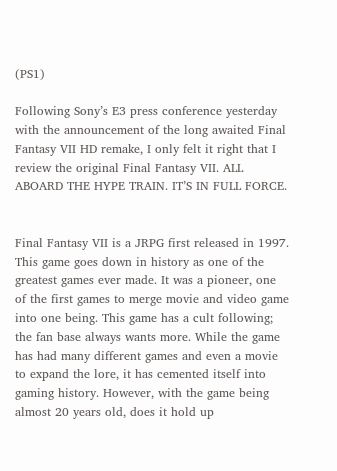(PS1)

Following Sony’s E3 press conference yesterday with the announcement of the long awaited Final Fantasy VII HD remake, I only felt it right that I review the original Final Fantasy VII. ALL ABOARD THE HYPE TRAIN. IT’S IN FULL FORCE.


Final Fantasy VII is a JRPG first released in 1997. This game goes down in history as one of the greatest games ever made. It was a pioneer, one of the first games to merge movie and video game into one being. This game has a cult following; the fan base always wants more. While the game has had many different games and even a movie to expand the lore, it has cemented itself into gaming history. However, with the game being almost 20 years old, does it hold up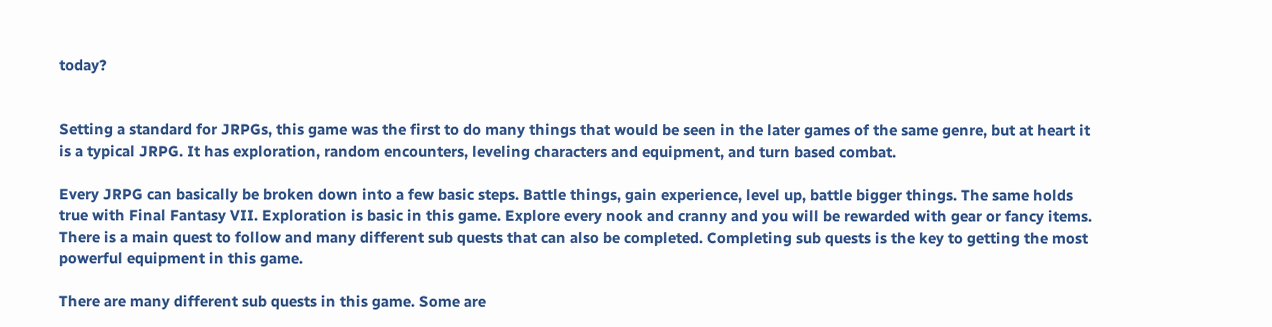today?


Setting a standard for JRPGs, this game was the first to do many things that would be seen in the later games of the same genre, but at heart it is a typical JRPG. It has exploration, random encounters, leveling characters and equipment, and turn based combat.

Every JRPG can basically be broken down into a few basic steps. Battle things, gain experience, level up, battle bigger things. The same holds true with Final Fantasy VII. Exploration is basic in this game. Explore every nook and cranny and you will be rewarded with gear or fancy items. There is a main quest to follow and many different sub quests that can also be completed. Completing sub quests is the key to getting the most powerful equipment in this game.

There are many different sub quests in this game. Some are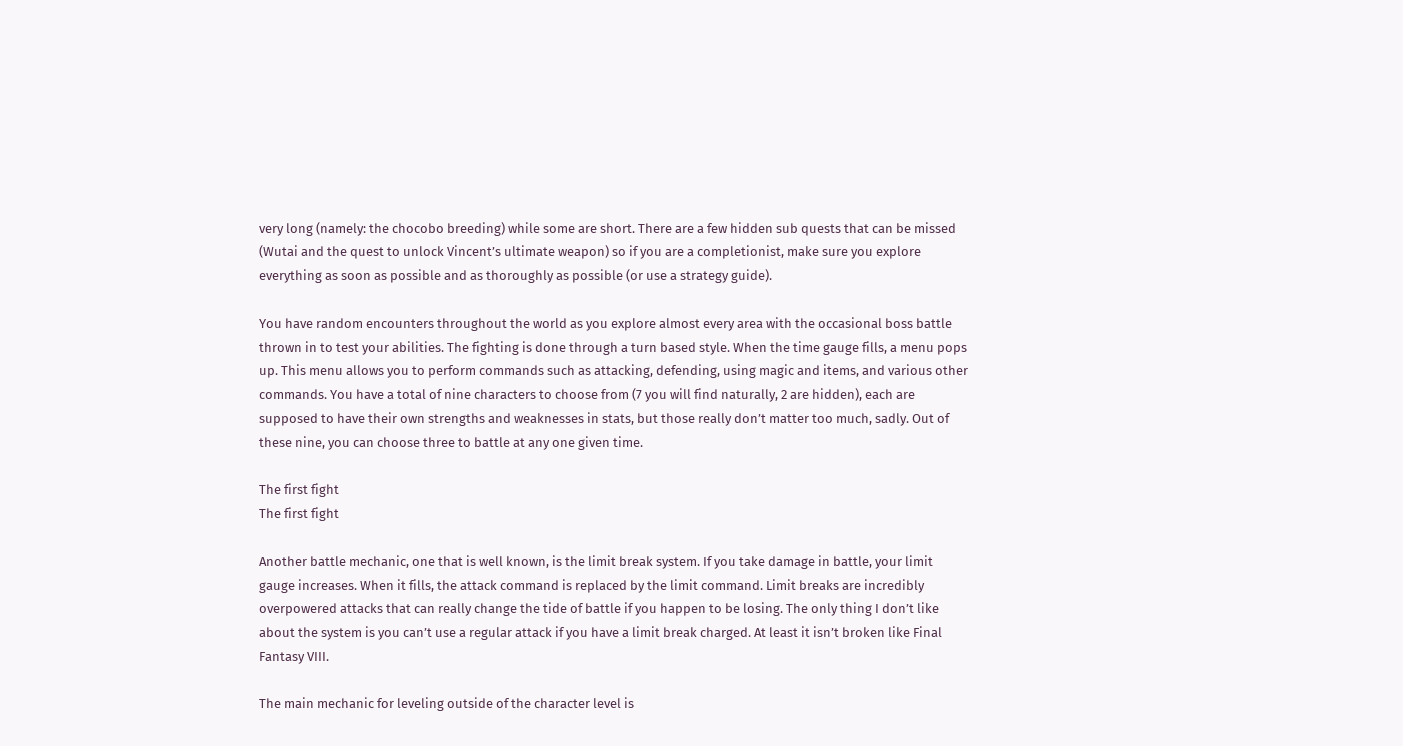very long (namely: the chocobo breeding) while some are short. There are a few hidden sub quests that can be missed (Wutai and the quest to unlock Vincent’s ultimate weapon) so if you are a completionist, make sure you explore everything as soon as possible and as thoroughly as possible (or use a strategy guide).

You have random encounters throughout the world as you explore almost every area with the occasional boss battle thrown in to test your abilities. The fighting is done through a turn based style. When the time gauge fills, a menu pops up. This menu allows you to perform commands such as attacking, defending, using magic and items, and various other commands. You have a total of nine characters to choose from (7 you will find naturally, 2 are hidden), each are supposed to have their own strengths and weaknesses in stats, but those really don’t matter too much, sadly. Out of these nine, you can choose three to battle at any one given time.

The first fight
The first fight

Another battle mechanic, one that is well known, is the limit break system. If you take damage in battle, your limit gauge increases. When it fills, the attack command is replaced by the limit command. Limit breaks are incredibly overpowered attacks that can really change the tide of battle if you happen to be losing. The only thing I don’t like about the system is you can’t use a regular attack if you have a limit break charged. At least it isn’t broken like Final Fantasy VIII.

The main mechanic for leveling outside of the character level is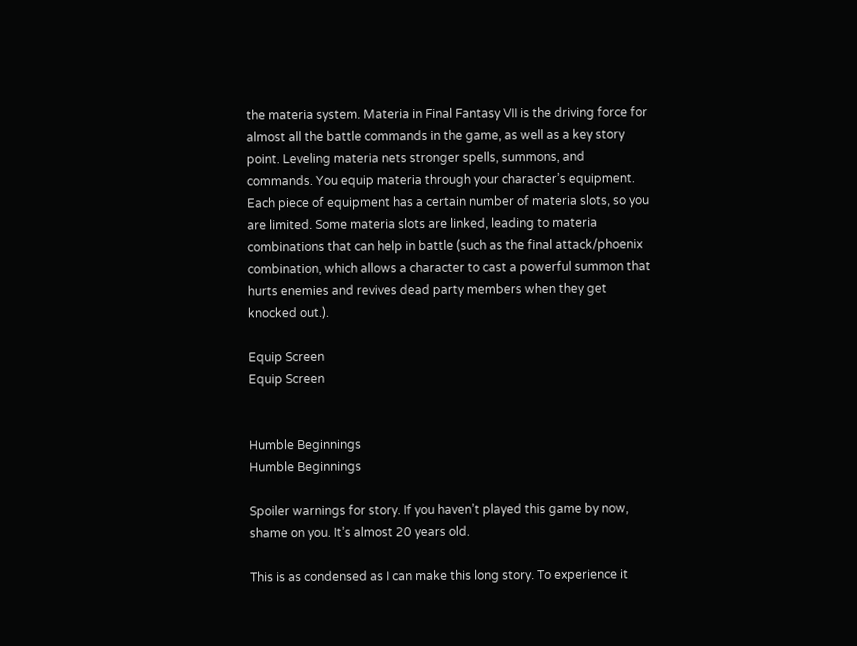the materia system. Materia in Final Fantasy VII is the driving force for almost all the battle commands in the game, as well as a key story point. Leveling materia nets stronger spells, summons, and commands. You equip materia through your character’s equipment. Each piece of equipment has a certain number of materia slots, so you are limited. Some materia slots are linked, leading to materia combinations that can help in battle (such as the final attack/phoenix combination, which allows a character to cast a powerful summon that hurts enemies and revives dead party members when they get knocked out.).

Equip Screen
Equip Screen


Humble Beginnings
Humble Beginnings

Spoiler warnings for story. If you haven’t played this game by now, shame on you. It’s almost 20 years old.

This is as condensed as I can make this long story. To experience it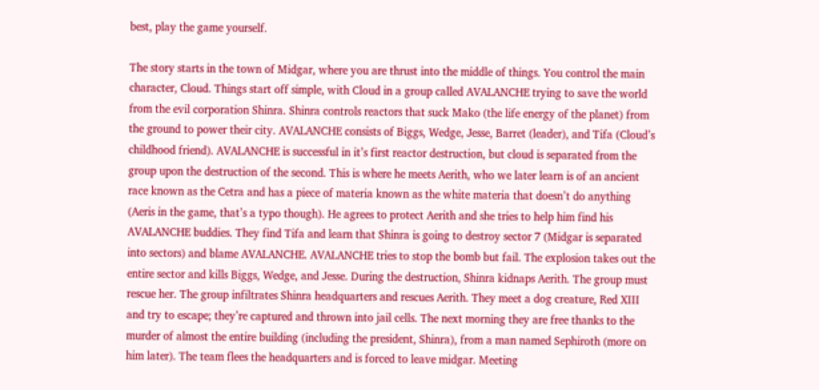best, play the game yourself.

The story starts in the town of Midgar, where you are thrust into the middle of things. You control the main character, Cloud. Things start off simple, with Cloud in a group called AVALANCHE trying to save the world from the evil corporation Shinra. Shinra controls reactors that suck Mako (the life energy of the planet) from the ground to power their city. AVALANCHE consists of Biggs, Wedge, Jesse, Barret (leader), and Tifa (Cloud’s childhood friend). AVALANCHE is successful in it’s first reactor destruction, but cloud is separated from the group upon the destruction of the second. This is where he meets Aerith, who we later learn is of an ancient race known as the Cetra and has a piece of materia known as the white materia that doesn’t do anything (Aeris in the game, that’s a typo though). He agrees to protect Aerith and she tries to help him find his AVALANCHE buddies. They find Tifa and learn that Shinra is going to destroy sector 7 (Midgar is separated into sectors) and blame AVALANCHE. AVALANCHE tries to stop the bomb but fail. The explosion takes out the entire sector and kills Biggs, Wedge, and Jesse. During the destruction, Shinra kidnaps Aerith. The group must rescue her. The group infiltrates Shinra headquarters and rescues Aerith. They meet a dog creature, Red XIII and try to escape; they’re captured and thrown into jail cells. The next morning they are free thanks to the murder of almost the entire building (including the president, Shinra), from a man named Sephiroth (more on him later). The team flees the headquarters and is forced to leave midgar. Meeting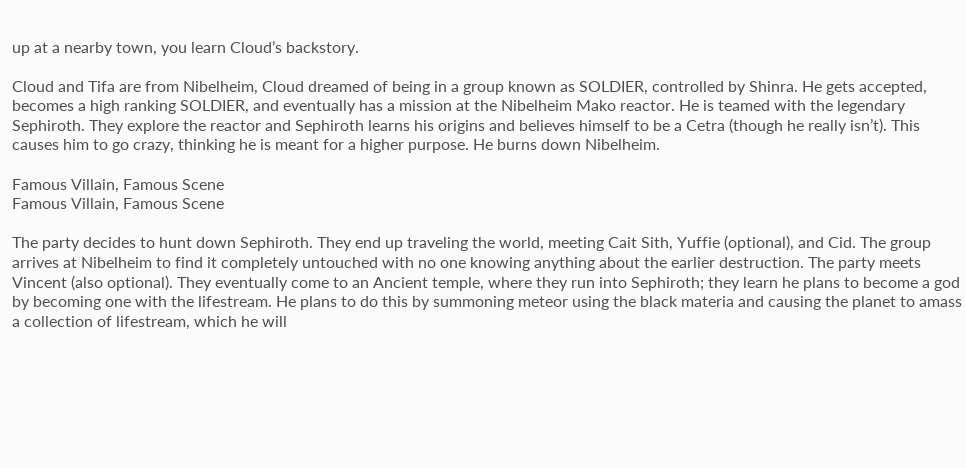up at a nearby town, you learn Cloud’s backstory.

Cloud and Tifa are from Nibelheim, Cloud dreamed of being in a group known as SOLDIER, controlled by Shinra. He gets accepted, becomes a high ranking SOLDIER, and eventually has a mission at the Nibelheim Mako reactor. He is teamed with the legendary Sephiroth. They explore the reactor and Sephiroth learns his origins and believes himself to be a Cetra (though he really isn’t). This causes him to go crazy, thinking he is meant for a higher purpose. He burns down Nibelheim.

Famous Villain, Famous Scene
Famous Villain, Famous Scene

The party decides to hunt down Sephiroth. They end up traveling the world, meeting Cait Sith, Yuffie (optional), and Cid. The group arrives at Nibelheim to find it completely untouched with no one knowing anything about the earlier destruction. The party meets Vincent (also optional). They eventually come to an Ancient temple, where they run into Sephiroth; they learn he plans to become a god by becoming one with the lifestream. He plans to do this by summoning meteor using the black materia and causing the planet to amass a collection of lifestream, which he will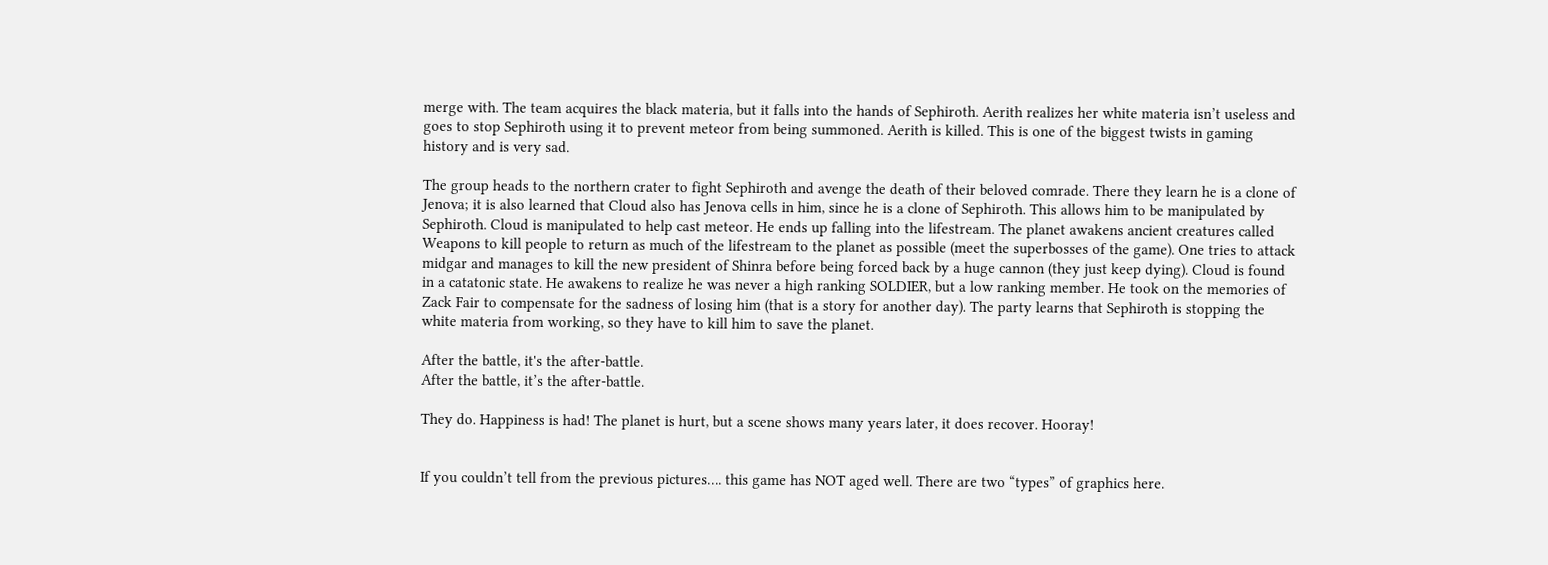merge with. The team acquires the black materia, but it falls into the hands of Sephiroth. Aerith realizes her white materia isn’t useless and goes to stop Sephiroth using it to prevent meteor from being summoned. Aerith is killed. This is one of the biggest twists in gaming history and is very sad.

The group heads to the northern crater to fight Sephiroth and avenge the death of their beloved comrade. There they learn he is a clone of Jenova; it is also learned that Cloud also has Jenova cells in him, since he is a clone of Sephiroth. This allows him to be manipulated by Sephiroth. Cloud is manipulated to help cast meteor. He ends up falling into the lifestream. The planet awakens ancient creatures called Weapons to kill people to return as much of the lifestream to the planet as possible (meet the superbosses of the game). One tries to attack midgar and manages to kill the new president of Shinra before being forced back by a huge cannon (they just keep dying). Cloud is found in a catatonic state. He awakens to realize he was never a high ranking SOLDIER, but a low ranking member. He took on the memories of Zack Fair to compensate for the sadness of losing him (that is a story for another day). The party learns that Sephiroth is stopping the white materia from working, so they have to kill him to save the planet.

After the battle, it's the after-battle.
After the battle, it’s the after-battle.

They do. Happiness is had! The planet is hurt, but a scene shows many years later, it does recover. Hooray!


If you couldn’t tell from the previous pictures…. this game has NOT aged well. There are two “types” of graphics here.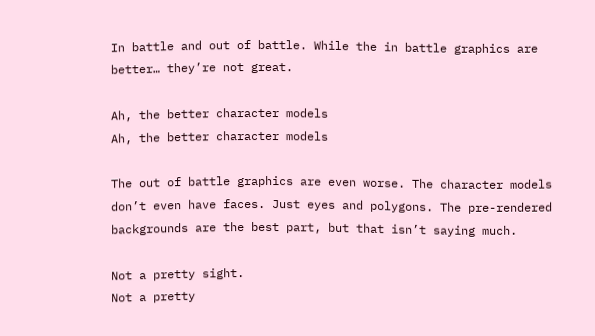In battle and out of battle. While the in battle graphics are better… they’re not great.

Ah, the better character models
Ah, the better character models

The out of battle graphics are even worse. The character models don’t even have faces. Just eyes and polygons. The pre-rendered backgrounds are the best part, but that isn’t saying much.

Not a pretty sight.
Not a pretty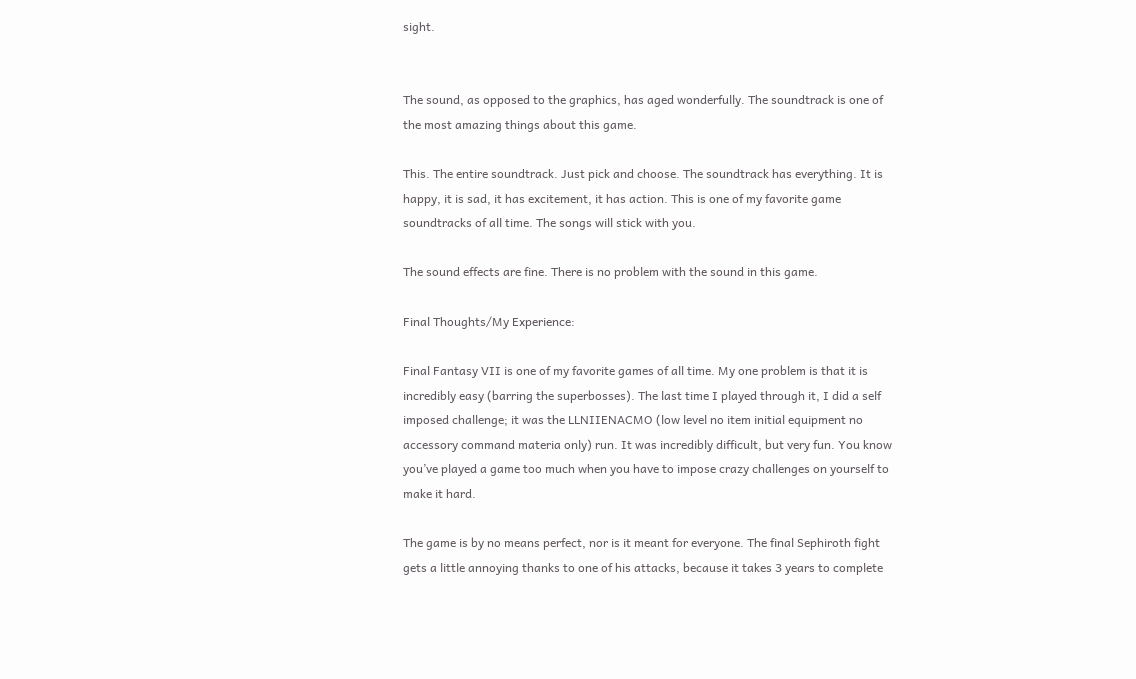sight.


The sound, as opposed to the graphics, has aged wonderfully. The soundtrack is one of the most amazing things about this game.

This. The entire soundtrack. Just pick and choose. The soundtrack has everything. It is happy, it is sad, it has excitement, it has action. This is one of my favorite game soundtracks of all time. The songs will stick with you.

The sound effects are fine. There is no problem with the sound in this game.

Final Thoughts/My Experience:

Final Fantasy VII is one of my favorite games of all time. My one problem is that it is incredibly easy (barring the superbosses). The last time I played through it, I did a self imposed challenge; it was the LLNIIENACMO (low level no item initial equipment no accessory command materia only) run. It was incredibly difficult, but very fun. You know you’ve played a game too much when you have to impose crazy challenges on yourself to make it hard.

The game is by no means perfect, nor is it meant for everyone. The final Sephiroth fight gets a little annoying thanks to one of his attacks, because it takes 3 years to complete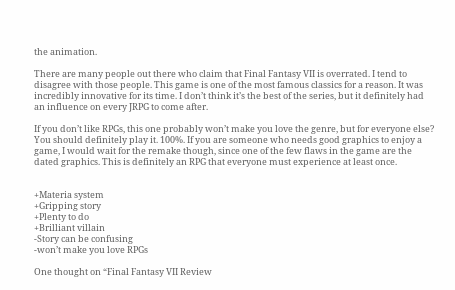the animation.

There are many people out there who claim that Final Fantasy VII is overrated. I tend to disagree with those people. This game is one of the most famous classics for a reason. It was incredibly innovative for its time. I don’t think it’s the best of the series, but it definitely had an influence on every JRPG to come after.

If you don’t like RPGs, this one probably won’t make you love the genre, but for everyone else? You should definitely play it. 100%. If you are someone who needs good graphics to enjoy a game, I would wait for the remake though, since one of the few flaws in the game are the dated graphics. This is definitely an RPG that everyone must experience at least once.


+Materia system
+Gripping story
+Plenty to do
+Brilliant villain
-Story can be confusing
-won’t make you love RPGs

One thought on “Final Fantasy VII Review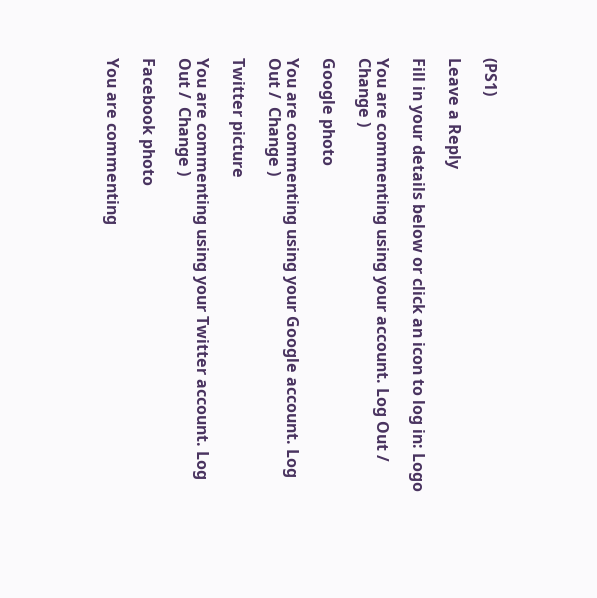(PS1)

Leave a Reply

Fill in your details below or click an icon to log in: Logo

You are commenting using your account. Log Out /  Change )

Google photo

You are commenting using your Google account. Log Out /  Change )

Twitter picture

You are commenting using your Twitter account. Log Out /  Change )

Facebook photo

You are commenting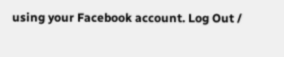using your Facebook account. Log Out /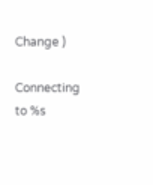Change )

Connecting to %s